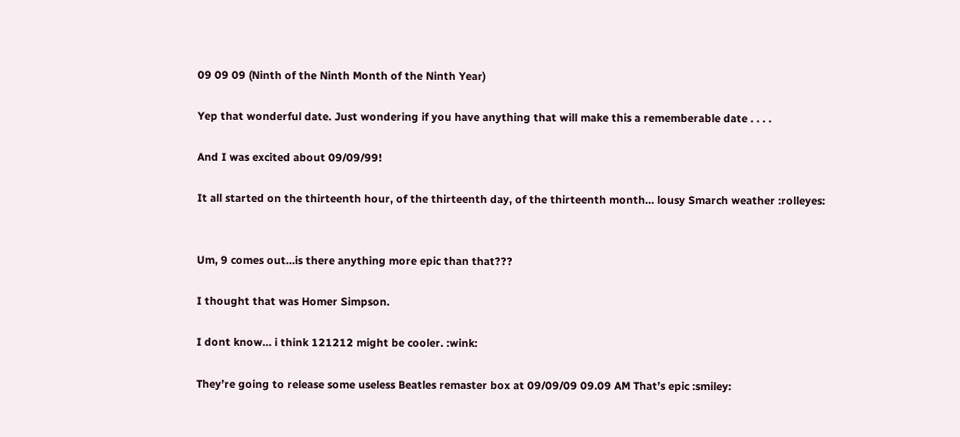09 09 09 (Ninth of the Ninth Month of the Ninth Year)

Yep that wonderful date. Just wondering if you have anything that will make this a rememberable date . . . .

And I was excited about 09/09/99!

It all started on the thirteenth hour, of the thirteenth day, of the thirteenth month… lousy Smarch weather :rolleyes:


Um, 9 comes out…is there anything more epic than that???

I thought that was Homer Simpson.

I dont know… i think 121212 might be cooler. :wink:

They’re going to release some useless Beatles remaster box at 09/09/09 09.09 AM That’s epic :smiley: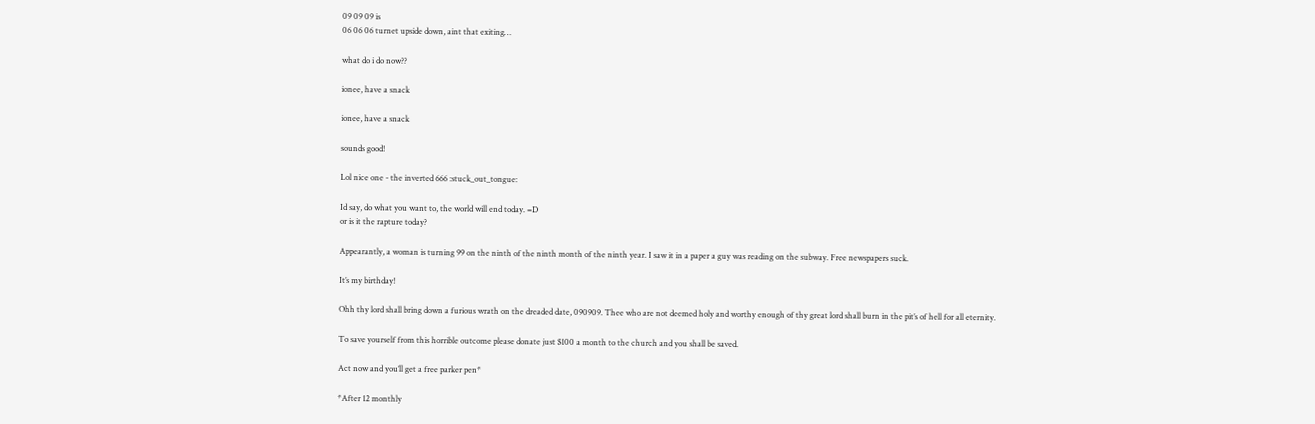09 09 09 is
06 06 06 turnet upside down, aint that exiting…

what do i do now??

ionee, have a snack

ionee, have a snack

sounds good!

Lol nice one - the inverted 666 :stuck_out_tongue:

Id say, do what you want to, the world will end today. =D
or is it the rapture today?

Appearantly, a woman is turning 99 on the ninth of the ninth month of the ninth year. I saw it in a paper a guy was reading on the subway. Free newspapers suck.

It’s my birthday!

Ohh thy lord shall bring down a furious wrath on the dreaded date, 090909. Thee who are not deemed holy and worthy enough of thy great lord shall burn in the pit’s of hell for all eternity.

To save yourself from this horrible outcome please donate just $100 a month to the church and you shall be saved.

Act now and you’ll get a free parker pen*

*After 12 monthly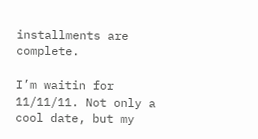installments are complete.

I’m waitin for 11/11/11. Not only a cool date, but my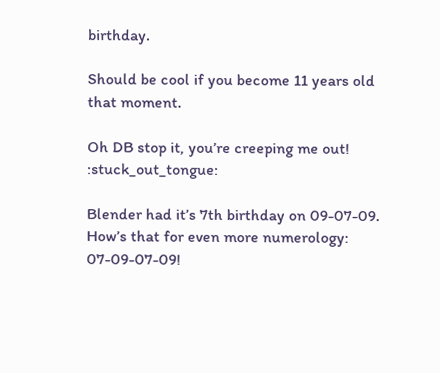birthday.

Should be cool if you become 11 years old that moment.

Oh DB stop it, you’re creeping me out! :stuck_out_tongue:

Blender had it’s 7th birthday on 09-07-09. How’s that for even more numerology: 07-09-07-09!